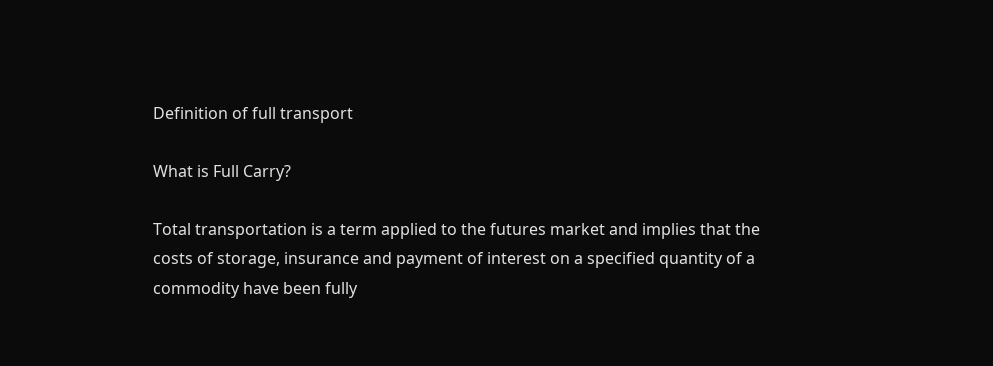Definition of full transport

What is Full Carry?

Total transportation is a term applied to the futures market and implies that the costs of storage, insurance and payment of interest on a specified quantity of a commodity have been fully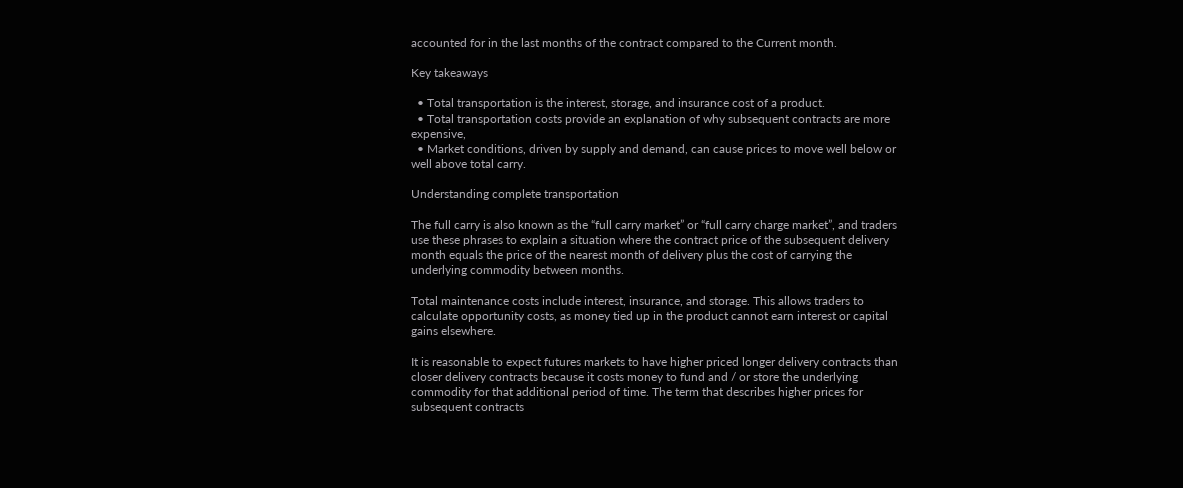accounted for in the last months of the contract compared to the Current month.

Key takeaways

  • Total transportation is the interest, storage, and insurance cost of a product.
  • Total transportation costs provide an explanation of why subsequent contracts are more expensive,
  • Market conditions, driven by supply and demand, can cause prices to move well below or well above total carry.

Understanding complete transportation

The full carry is also known as the “full carry market” or “full carry charge market”, and traders use these phrases to explain a situation where the contract price of the subsequent delivery month equals the price of the nearest month of delivery plus the cost of carrying the underlying commodity between months.

Total maintenance costs include interest, insurance, and storage. This allows traders to calculate opportunity costs, as money tied up in the product cannot earn interest or capital gains elsewhere.

It is reasonable to expect futures markets to have higher priced longer delivery contracts than closer delivery contracts because it costs money to fund and / or store the underlying commodity for that additional period of time. The term that describes higher prices for subsequent contracts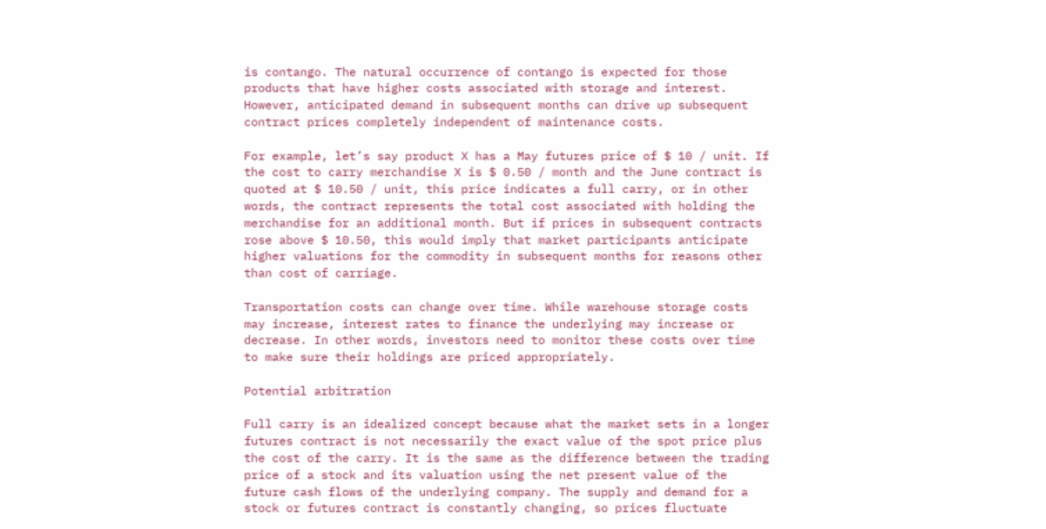is contango. The natural occurrence of contango is expected for those products that have higher costs associated with storage and interest. However, anticipated demand in subsequent months can drive up subsequent contract prices completely independent of maintenance costs.

For example, let’s say product X has a May futures price of $ 10 / unit. If the cost to carry merchandise X is $ 0.50 / month and the June contract is quoted at $ 10.50 / unit, this price indicates a full carry, or in other words, the contract represents the total cost associated with holding the merchandise for an additional month. But if prices in subsequent contracts rose above $ 10.50, this would imply that market participants anticipate higher valuations for the commodity in subsequent months for reasons other than cost of carriage.

Transportation costs can change over time. While warehouse storage costs may increase, interest rates to finance the underlying may increase or decrease. In other words, investors need to monitor these costs over time to make sure their holdings are priced appropriately.

Potential arbitration

Full carry is an idealized concept because what the market sets in a longer futures contract is not necessarily the exact value of the spot price plus the cost of the carry. It is the same as the difference between the trading price of a stock and its valuation using the net present value of the future cash flows of the underlying company. The supply and demand for a stock or futures contract is constantly changing, so prices fluctuate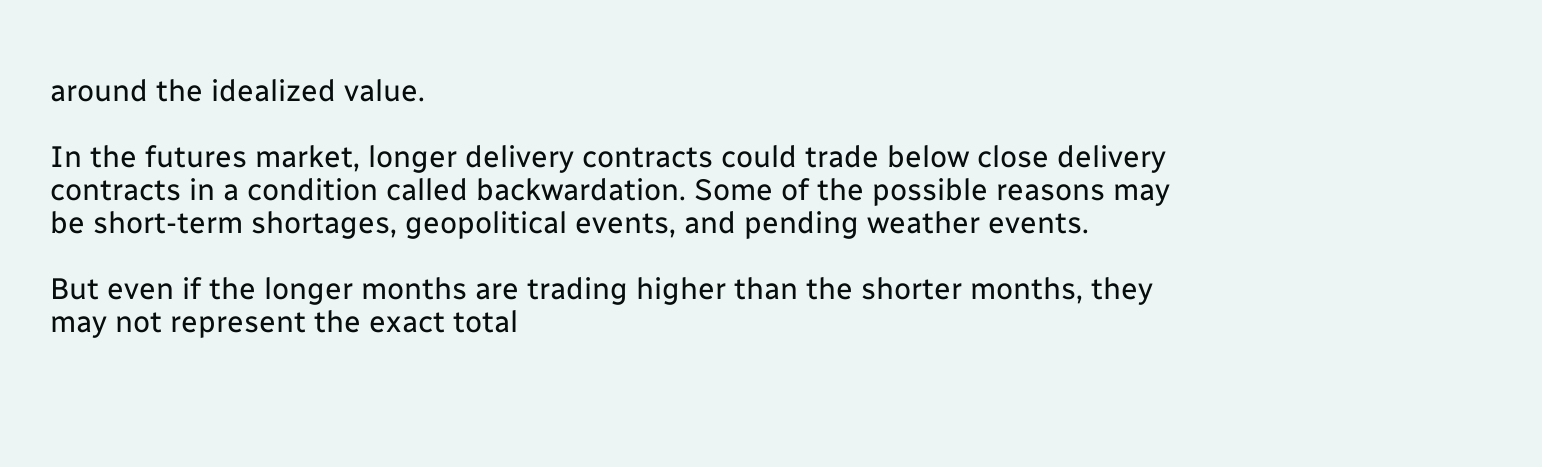around the idealized value.

In the futures market, longer delivery contracts could trade below close delivery contracts in a condition called backwardation. Some of the possible reasons may be short-term shortages, geopolitical events, and pending weather events.

But even if the longer months are trading higher than the shorter months, they may not represent the exact total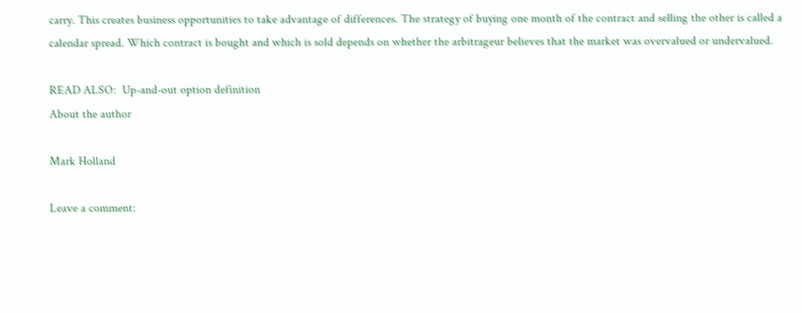carry. This creates business opportunities to take advantage of differences. The strategy of buying one month of the contract and selling the other is called a calendar spread. Which contract is bought and which is sold depends on whether the arbitrageur believes that the market was overvalued or undervalued.

READ ALSO:  Up-and-out option definition
About the author

Mark Holland

Leave a comment: